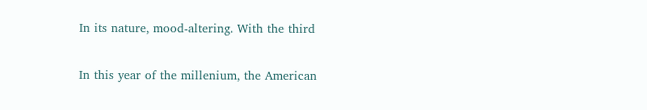In its nature, mood-altering. With the third

In this year of the millenium, the American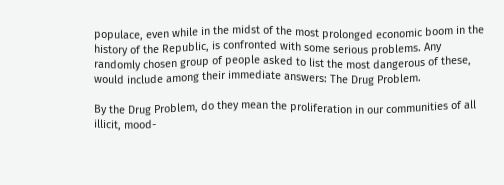populace, even while in the midst of the most prolonged economic boom in the history of the Republic, is confronted with some serious problems. Any randomly chosen group of people asked to list the most dangerous of these, would include among their immediate answers: The Drug Problem.

By the Drug Problem, do they mean the proliferation in our communities of all illicit, mood-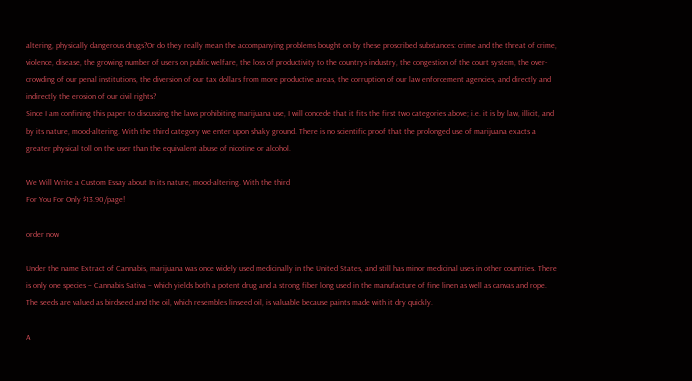altering, physically dangerous drugs?Or do they really mean the accompanying problems bought on by these proscribed substances: crime and the threat of crime, violence, disease, the growing number of users on public welfare, the loss of productivity to the countrys industry, the congestion of the court system, the over-crowding of our penal institutions, the diversion of our tax dollars from more productive areas, the corruption of our law enforcement agencies, and directly and indirectly the erosion of our civil rights?
Since I am confining this paper to discussing the laws prohibiting marijuana use, I will concede that it fits the first two categories above; i.e. it is by law, illicit, and by its nature, mood-altering. With the third category we enter upon shaky ground. There is no scientific proof that the prolonged use of marijuana exacts a greater physical toll on the user than the equivalent abuse of nicotine or alcohol.

We Will Write a Custom Essay about In its nature, mood-altering. With the third
For You For Only $13.90/page!

order now

Under the name Extract of Cannabis, marijuana was once widely used medicinally in the United States, and still has minor medicinal uses in other countries. There is only one species – Cannabis Sativa – which yields both a potent drug and a strong fiber long used in the manufacture of fine linen as well as canvas and rope. The seeds are valued as birdseed and the oil, which resembles linseed oil, is valuable because paints made with it dry quickly.

A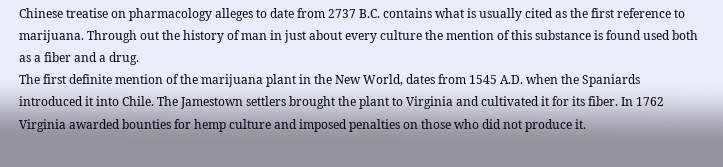Chinese treatise on pharmacology alleges to date from 2737 B.C. contains what is usually cited as the first reference to marijuana. Through out the history of man in just about every culture the mention of this substance is found used both as a fiber and a drug.
The first definite mention of the marijuana plant in the New World, dates from 1545 A.D. when the Spaniards introduced it into Chile. The Jamestown settlers brought the plant to Virginia and cultivated it for its fiber. In 1762 Virginia awarded bounties for hemp culture and imposed penalties on those who did not produce it.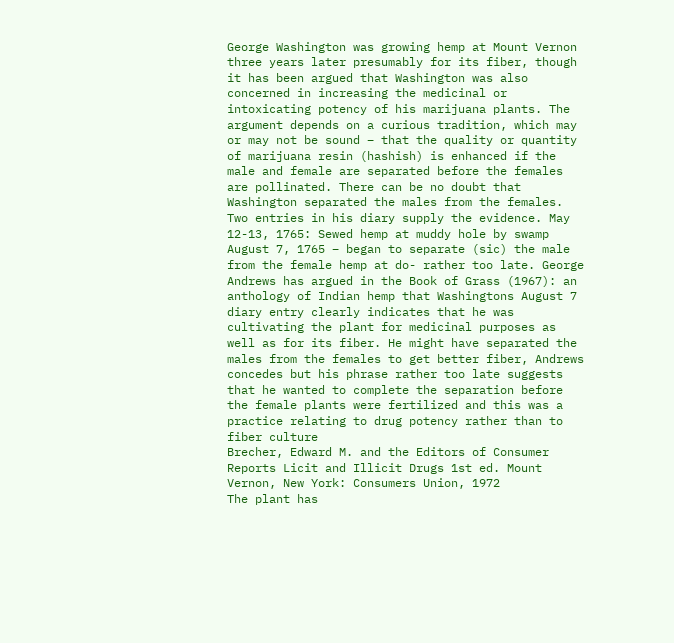George Washington was growing hemp at Mount Vernon three years later presumably for its fiber, though it has been argued that Washington was also concerned in increasing the medicinal or intoxicating potency of his marijuana plants. The argument depends on a curious tradition, which may or may not be sound – that the quality or quantity of marijuana resin (hashish) is enhanced if the male and female are separated before the females are pollinated. There can be no doubt that Washington separated the males from the females. Two entries in his diary supply the evidence. May 12-13, 1765: Sewed hemp at muddy hole by swamp August 7, 1765 – began to separate (sic) the male from the female hemp at do- rather too late. George Andrews has argued in the Book of Grass (1967): an anthology of Indian hemp that Washingtons August 7 diary entry clearly indicates that he was cultivating the plant for medicinal purposes as well as for its fiber. He might have separated the males from the females to get better fiber, Andrews concedes but his phrase rather too late suggests that he wanted to complete the separation before the female plants were fertilized and this was a practice relating to drug potency rather than to fiber culture
Brecher, Edward M. and the Editors of Consumer Reports Licit and Illicit Drugs 1st ed. Mount Vernon, New York: Consumers Union, 1972
The plant has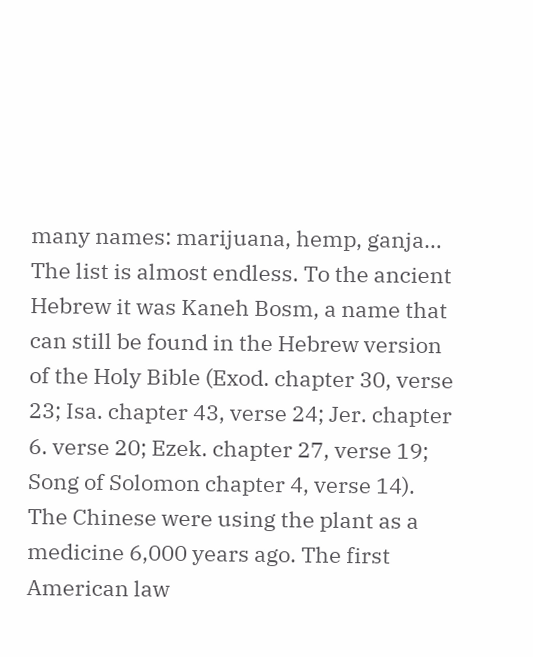many names: marijuana, hemp, ganja… The list is almost endless. To the ancient Hebrew it was Kaneh Bosm, a name that can still be found in the Hebrew version of the Holy Bible (Exod. chapter 30, verse 23; Isa. chapter 43, verse 24; Jer. chapter 6. verse 20; Ezek. chapter 27, verse 19; Song of Solomon chapter 4, verse 14). The Chinese were using the plant as a medicine 6,000 years ago. The first American law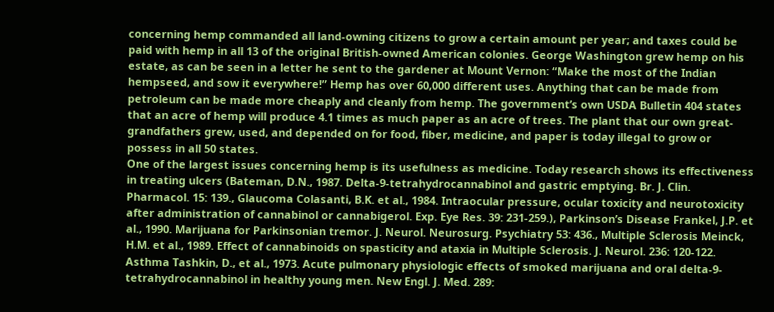concerning hemp commanded all land-owning citizens to grow a certain amount per year; and taxes could be paid with hemp in all 13 of the original British-owned American colonies. George Washington grew hemp on his estate, as can be seen in a letter he sent to the gardener at Mount Vernon: “Make the most of the Indian hempseed, and sow it everywhere!” Hemp has over 60,000 different uses. Anything that can be made from petroleum can be made more cheaply and cleanly from hemp. The government’s own USDA Bulletin 404 states that an acre of hemp will produce 4.1 times as much paper as an acre of trees. The plant that our own great-grandfathers grew, used, and depended on for food, fiber, medicine, and paper is today illegal to grow or possess in all 50 states.
One of the largest issues concerning hemp is its usefulness as medicine. Today research shows its effectiveness in treating ulcers (Bateman, D.N., 1987. Delta-9-tetrahydrocannabinol and gastric emptying. Br. J. Clin. Pharmacol. 15: 139., Glaucoma Colasanti, B.K. et al., 1984. Intraocular pressure, ocular toxicity and neurotoxicity after administration of cannabinol or cannabigerol. Exp. Eye Res. 39: 231-259.), Parkinson’s Disease Frankel, J.P. et al., 1990. Marijuana for Parkinsonian tremor. J. Neurol. Neurosurg. Psychiatry 53: 436., Multiple Sclerosis Meinck, H.M. et al., 1989. Effect of cannabinoids on spasticity and ataxia in Multiple Sclerosis. J. Neurol. 236: 120-122. Asthma Tashkin, D., et al., 1973. Acute pulmonary physiologic effects of smoked marijuana and oral delta-9-tetrahydrocannabinol in healthy young men. New Engl. J. Med. 289: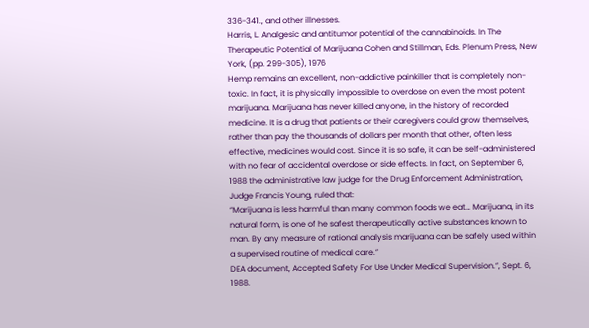336-341., and other illnesses.
Harris, L. Analgesic and antitumor potential of the cannabinoids. In The Therapeutic Potential of Marijuana Cohen and Stillman, Eds. Plenum Press, New York, (pp. 299-305), 1976
Hemp remains an excellent, non-addictive painkiller that is completely non-toxic. In fact, it is physically impossible to overdose on even the most potent marijuana. Marijuana has never killed anyone, in the history of recorded medicine. It is a drug that patients or their caregivers could grow themselves, rather than pay the thousands of dollars per month that other, often less effective, medicines would cost. Since it is so safe, it can be self-administered with no fear of accidental overdose or side effects. In fact, on September 6, 1988 the administrative law judge for the Drug Enforcement Administration, Judge Francis Young, ruled that:
“Marijuana is less harmful than many common foods we eat… Marijuana, in its natural form, is one of he safest therapeutically active substances known to man. By any measure of rational analysis marijuana can be safely used within a supervised routine of medical care.”
DEA document, Accepted Safety For Use Under Medical Supervision.”, Sept. 6, 1988.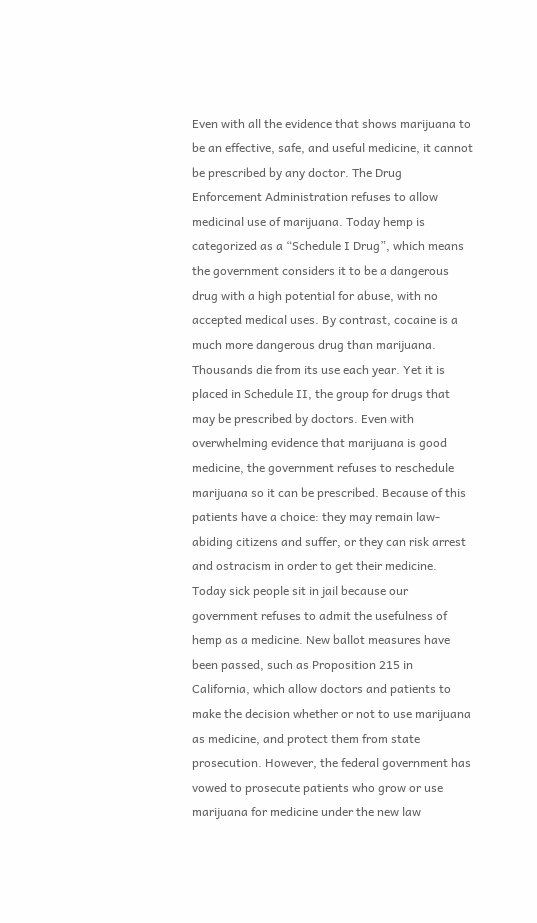Even with all the evidence that shows marijuana to be an effective, safe, and useful medicine, it cannot be prescribed by any doctor. The Drug Enforcement Administration refuses to allow medicinal use of marijuana. Today hemp is categorized as a “Schedule I Drug”, which means the government considers it to be a dangerous drug with a high potential for abuse, with no accepted medical uses. By contrast, cocaine is a much more dangerous drug than marijuana. Thousands die from its use each year. Yet it is placed in Schedule II, the group for drugs that may be prescribed by doctors. Even with overwhelming evidence that marijuana is good medicine, the government refuses to reschedule marijuana so it can be prescribed. Because of this patients have a choice: they may remain law-abiding citizens and suffer, or they can risk arrest and ostracism in order to get their medicine. Today sick people sit in jail because our government refuses to admit the usefulness of hemp as a medicine. New ballot measures have been passed, such as Proposition 215 in California, which allow doctors and patients to make the decision whether or not to use marijuana as medicine, and protect them from state prosecution. However, the federal government has vowed to prosecute patients who grow or use marijuana for medicine under the new law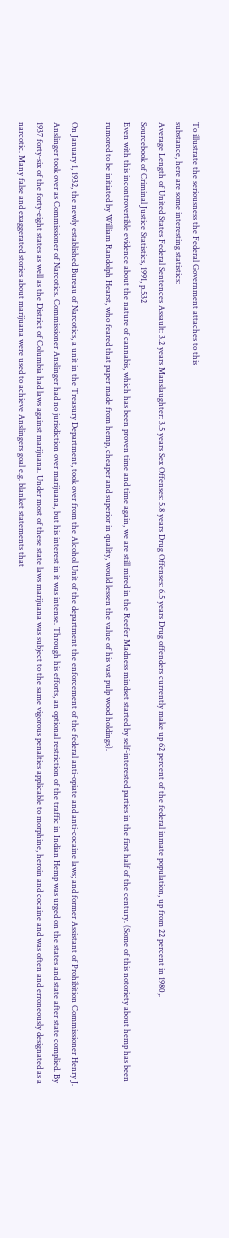To illustrate the seriousness the Federal Government attaches to this
substance, here are some interesting statistics:
Average Length of United States Federal Sentences Assault: 3.2 years Manslaughter: 3.5 years Sex Offenses: 5.8 years Drug Offenses: 6.5 years Drug offenders currently make up 62 percent of the federal inmate population, up from 22 percent in 1980,.
Sourcebook of Criminal Justice Statistics, 1991, p.532
Even with this incontrovertible evidence about the nature of cannabis, which has been proven time and time again, we are still mired in the Reefer Madness mindset started by self-interested parties in the first half of the century. (Some of this notoriety about hemp has been rumored to be initiated by William Randolph Hearst, who feared that paper made from hemp, cheaper and superior in quality, would lessen the value of his vast pulp wood holdings).

On January 1, 1932, the newly established Bureau of Narcotics, a unit in the Treasury Department, took over from the Alcohol Unit of the department the enforcement of the federal anti-opiate and anti-cocaine laws; and former Assistant of Prohibition Commissioner Henry J. Anslinger took over as Commissioner of Narcotics. Commissioner Anslinger had no jurisdiction over marijuana, but his interest in it was intense. Through his efforts, an optional restriction of the traffic in Indian Hemp was urged on the states and state after state complied. By 1937 forty-six of the forty-eight states as well as the District of Columbia had laws against marijuana. Under most of these state laws marijuana was subject to the same vigorous penalties applicable to morphine, heroin and cocaine and was often and erroneously designated as a narcotic. Many false and exaggerated stories about marijuana were used to achieve Anslingers goal e.g. blanket statements that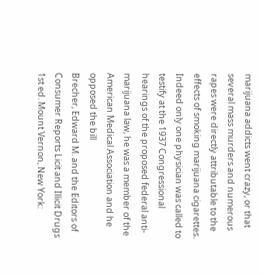marijuana addicts went crazy, or that several mass murders and numerous rapes were directly attributable to the effects of smoking marijuana cigarettes. Indeed only one physician was called to testify at the 1937 Congressional hearings of the proposed federal anti-marijuana law, he was a member of the American Medical Association and he opposed the bill
Brecher, Edward M. and the Editors of Consumer Reports Licit and Illicit Drugs 1st ed. Mount Vernon, New York: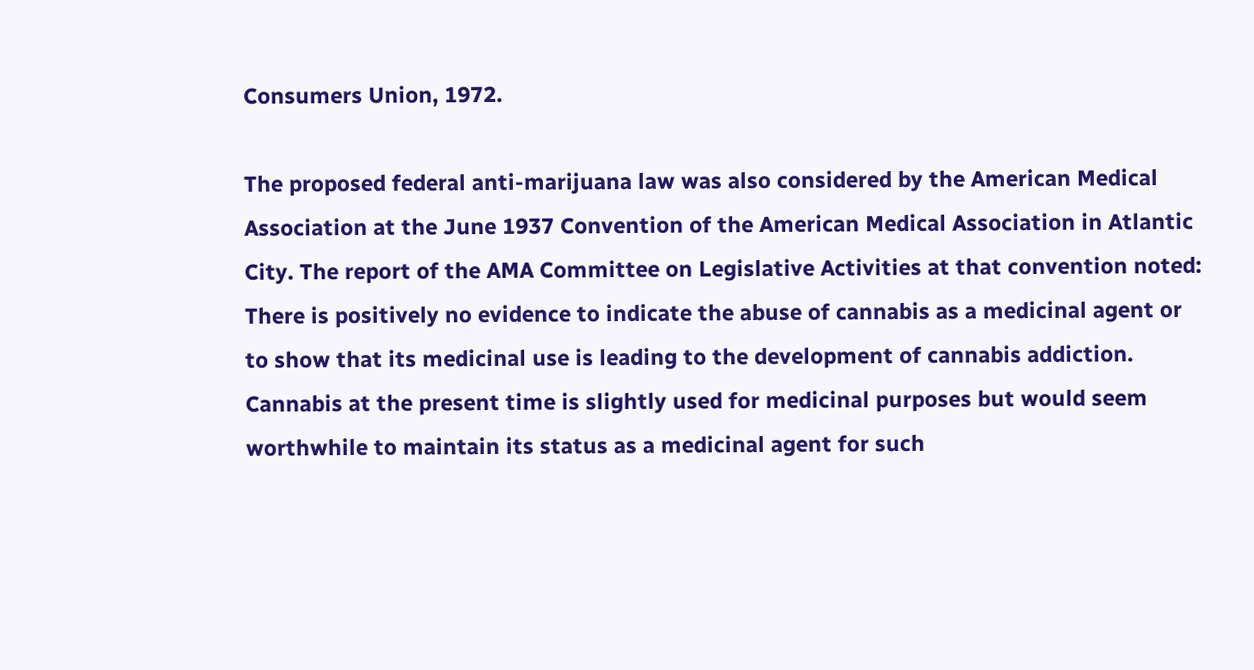Consumers Union, 1972.

The proposed federal anti-marijuana law was also considered by the American Medical Association at the June 1937 Convention of the American Medical Association in Atlantic City. The report of the AMA Committee on Legislative Activities at that convention noted:
There is positively no evidence to indicate the abuse of cannabis as a medicinal agent or to show that its medicinal use is leading to the development of cannabis addiction. Cannabis at the present time is slightly used for medicinal purposes but would seem worthwhile to maintain its status as a medicinal agent for such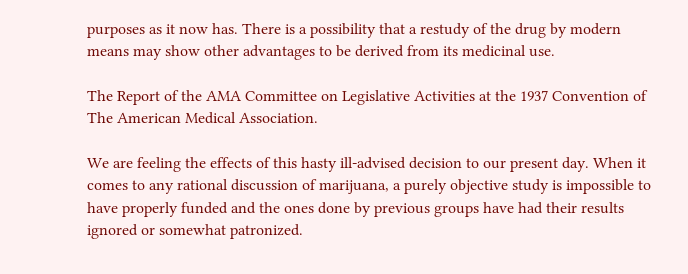purposes as it now has. There is a possibility that a restudy of the drug by modern means may show other advantages to be derived from its medicinal use.

The Report of the AMA Committee on Legislative Activities at the 1937 Convention of The American Medical Association.

We are feeling the effects of this hasty ill-advised decision to our present day. When it comes to any rational discussion of marijuana, a purely objective study is impossible to have properly funded and the ones done by previous groups have had their results ignored or somewhat patronized.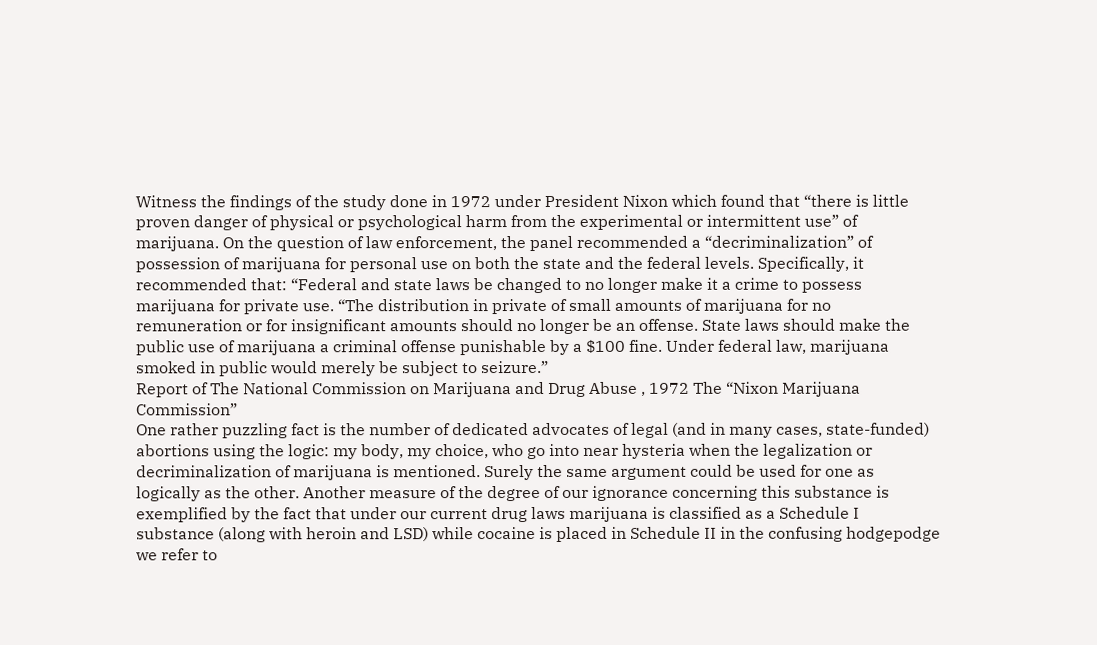Witness the findings of the study done in 1972 under President Nixon which found that “there is little proven danger of physical or psychological harm from the experimental or intermittent use” of marijuana. On the question of law enforcement, the panel recommended a “decriminalization” of possession of marijuana for personal use on both the state and the federal levels. Specifically, it recommended that: “Federal and state laws be changed to no longer make it a crime to possess marijuana for private use. “The distribution in private of small amounts of marijuana for no remuneration or for insignificant amounts should no longer be an offense. State laws should make the public use of marijuana a criminal offense punishable by a $100 fine. Under federal law, marijuana smoked in public would merely be subject to seizure.”
Report of The National Commission on Marijuana and Drug Abuse , 1972 The “Nixon Marijuana Commission”
One rather puzzling fact is the number of dedicated advocates of legal (and in many cases, state-funded) abortions using the logic: my body, my choice, who go into near hysteria when the legalization or decriminalization of marijuana is mentioned. Surely the same argument could be used for one as logically as the other. Another measure of the degree of our ignorance concerning this substance is exemplified by the fact that under our current drug laws marijuana is classified as a Schedule I substance (along with heroin and LSD) while cocaine is placed in Schedule II in the confusing hodgepodge we refer to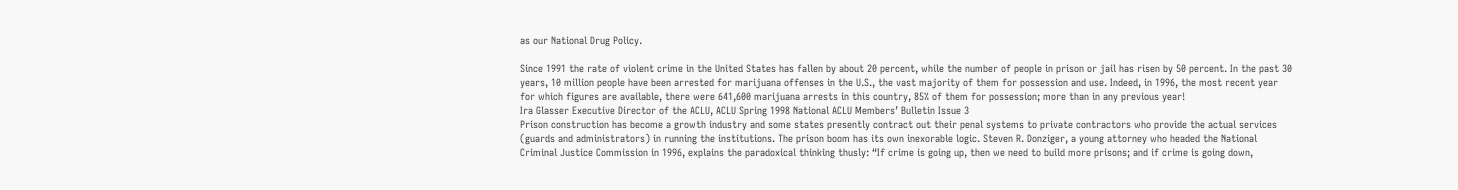as our National Drug Policy.

Since 1991 the rate of violent crime in the United States has fallen by about 20 percent, while the number of people in prison or jail has risen by 50 percent. In the past 30 years, 10 million people have been arrested for marijuana offenses in the U.S., the vast majority of them for possession and use. Indeed, in 1996, the most recent year for which figures are available, there were 641,600 marijuana arrests in this country, 85% of them for possession; more than in any previous year!
Ira Glasser Executive Director of the ACLU, ACLU Spring 1998 National ACLU Members’ Bulletin Issue 3
Prison construction has become a growth industry and some states presently contract out their penal systems to private contractors who provide the actual services (guards and administrators) in running the institutions. The prison boom has its own inexorable logic. Steven R. Donziger, a young attorney who headed the National Criminal Justice Commission in 1996, explains the paradoxical thinking thusly: “If crime is going up, then we need to build more prisons; and if crime is going down,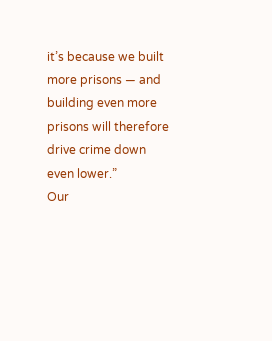it’s because we built more prisons — and building even more prisons will therefore drive crime down even lower.”
Our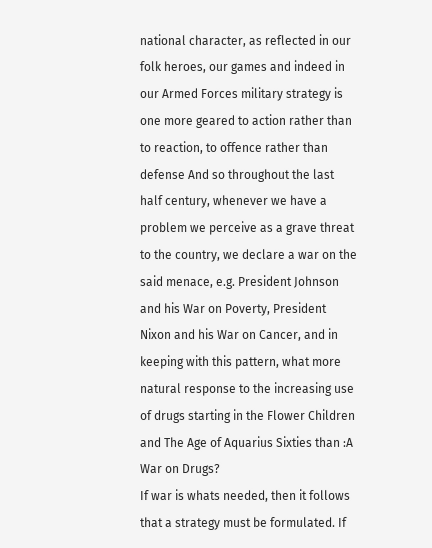national character, as reflected in our folk heroes, our games and indeed in our Armed Forces military strategy is one more geared to action rather than to reaction, to offence rather than defense And so throughout the last half century, whenever we have a problem we perceive as a grave threat to the country, we declare a war on the said menace, e.g. President Johnson and his War on Poverty, President Nixon and his War on Cancer, and in keeping with this pattern, what more natural response to the increasing use of drugs starting in the Flower Children and The Age of Aquarius Sixties than :A War on Drugs?
If war is whats needed, then it follows that a strategy must be formulated. If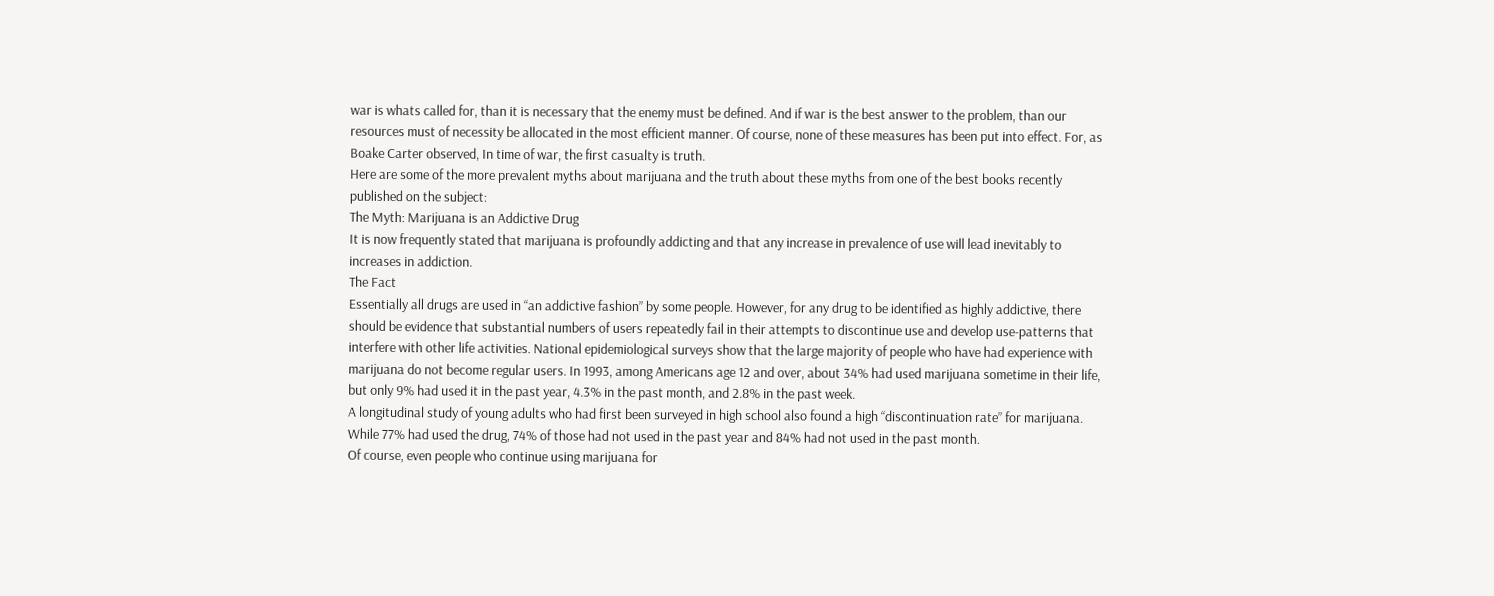war is whats called for, than it is necessary that the enemy must be defined. And if war is the best answer to the problem, than our resources must of necessity be allocated in the most efficient manner. Of course, none of these measures has been put into effect. For, as Boake Carter observed, In time of war, the first casualty is truth.
Here are some of the more prevalent myths about marijuana and the truth about these myths from one of the best books recently published on the subject:
The Myth: Marijuana is an Addictive Drug
It is now frequently stated that marijuana is profoundly addicting and that any increase in prevalence of use will lead inevitably to increases in addiction.
The Fact
Essentially all drugs are used in “an addictive fashion” by some people. However, for any drug to be identified as highly addictive, there should be evidence that substantial numbers of users repeatedly fail in their attempts to discontinue use and develop use-patterns that interfere with other life activities. National epidemiological surveys show that the large majority of people who have had experience with marijuana do not become regular users. In 1993, among Americans age 12 and over, about 34% had used marijuana sometime in their life, but only 9% had used it in the past year, 4.3% in the past month, and 2.8% in the past week.
A longitudinal study of young adults who had first been surveyed in high school also found a high “discontinuation rate” for marijuana. While 77% had used the drug, 74% of those had not used in the past year and 84% had not used in the past month.
Of course, even people who continue using marijuana for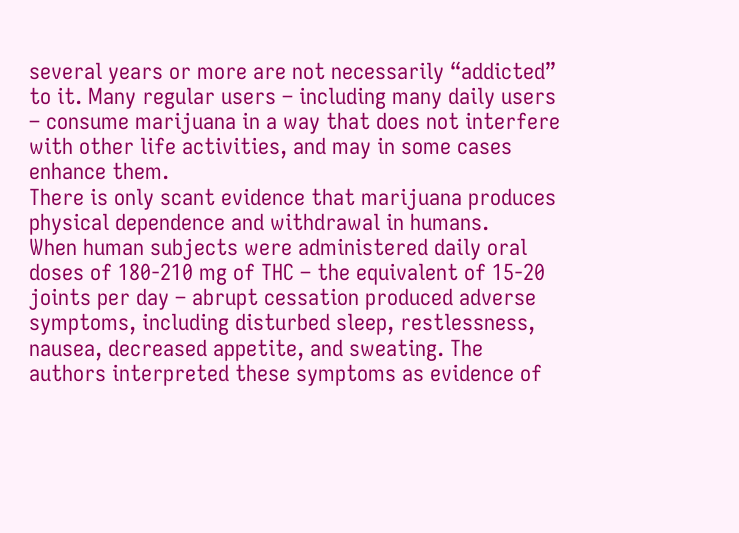several years or more are not necessarily “addicted” to it. Many regular users – including many daily users – consume marijuana in a way that does not interfere with other life activities, and may in some cases enhance them.
There is only scant evidence that marijuana produces physical dependence and withdrawal in humans.
When human subjects were administered daily oral doses of 180-210 mg of THC – the equivalent of 15-20 joints per day – abrupt cessation produced adverse symptoms, including disturbed sleep, restlessness, nausea, decreased appetite, and sweating. The authors interpreted these symptoms as evidence of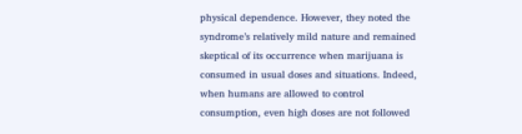physical dependence. However, they noted the syndrome’s relatively mild nature and remained skeptical of its occurrence when marijuana is consumed in usual doses and situations. Indeed, when humans are allowed to control consumption, even high doses are not followed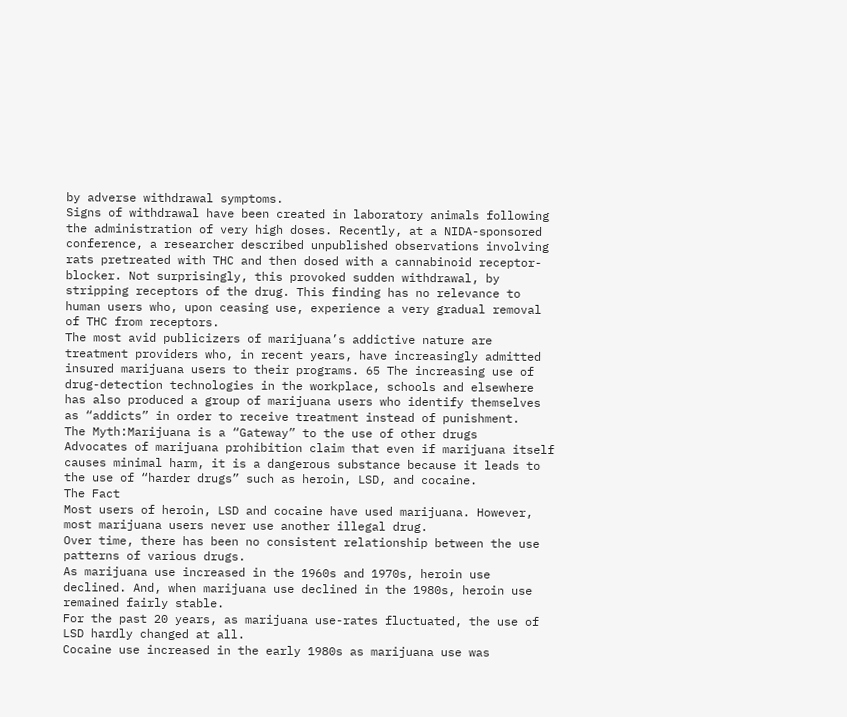by adverse withdrawal symptoms.
Signs of withdrawal have been created in laboratory animals following the administration of very high doses. Recently, at a NIDA-sponsored conference, a researcher described unpublished observations involving rats pretreated with THC and then dosed with a cannabinoid receptor-blocker. Not surprisingly, this provoked sudden withdrawal, by stripping receptors of the drug. This finding has no relevance to human users who, upon ceasing use, experience a very gradual removal of THC from receptors.
The most avid publicizers of marijuana’s addictive nature are treatment providers who, in recent years, have increasingly admitted insured marijuana users to their programs. 65 The increasing use of drug-detection technologies in the workplace, schools and elsewhere has also produced a group of marijuana users who identify themselves as “addicts” in order to receive treatment instead of punishment.
The Myth:Marijuana is a “Gateway” to the use of other drugs
Advocates of marijuana prohibition claim that even if marijuana itself causes minimal harm, it is a dangerous substance because it leads to the use of “harder drugs” such as heroin, LSD, and cocaine.
The Fact
Most users of heroin, LSD and cocaine have used marijuana. However, most marijuana users never use another illegal drug.
Over time, there has been no consistent relationship between the use patterns of various drugs.
As marijuana use increased in the 1960s and 1970s, heroin use declined. And, when marijuana use declined in the 1980s, heroin use remained fairly stable.
For the past 20 years, as marijuana use-rates fluctuated, the use of LSD hardly changed at all.
Cocaine use increased in the early 1980s as marijuana use was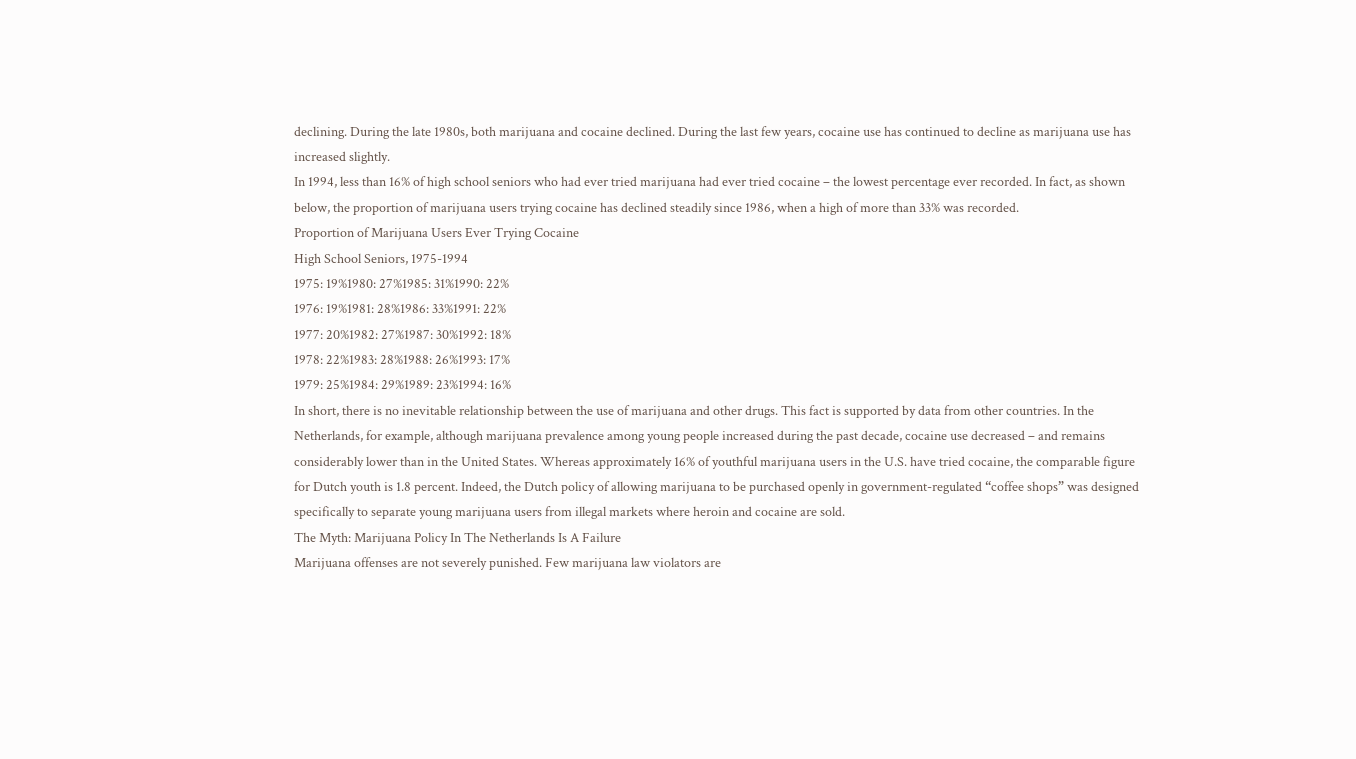declining. During the late 1980s, both marijuana and cocaine declined. During the last few years, cocaine use has continued to decline as marijuana use has increased slightly.
In 1994, less than 16% of high school seniors who had ever tried marijuana had ever tried cocaine – the lowest percentage ever recorded. In fact, as shown below, the proportion of marijuana users trying cocaine has declined steadily since 1986, when a high of more than 33% was recorded.
Proportion of Marijuana Users Ever Trying Cocaine
High School Seniors, 1975-1994
1975: 19%1980: 27%1985: 31%1990: 22%
1976: 19%1981: 28%1986: 33%1991: 22%
1977: 20%1982: 27%1987: 30%1992: 18%
1978: 22%1983: 28%1988: 26%1993: 17%
1979: 25%1984: 29%1989: 23%1994: 16%
In short, there is no inevitable relationship between the use of marijuana and other drugs. This fact is supported by data from other countries. In the Netherlands, for example, although marijuana prevalence among young people increased during the past decade, cocaine use decreased – and remains considerably lower than in the United States. Whereas approximately 16% of youthful marijuana users in the U.S. have tried cocaine, the comparable figure for Dutch youth is 1.8 percent. Indeed, the Dutch policy of allowing marijuana to be purchased openly in government-regulated “coffee shops” was designed specifically to separate young marijuana users from illegal markets where heroin and cocaine are sold.
The Myth: Marijuana Policy In The Netherlands Is A Failure
Marijuana offenses are not severely punished. Few marijuana law violators are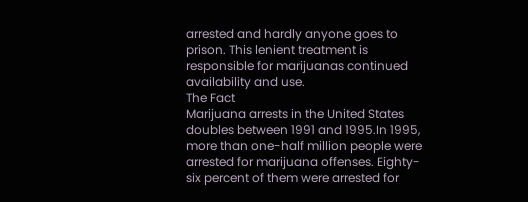arrested and hardly anyone goes to prison. This lenient treatment is responsible for marijuanas continued availability and use.
The Fact
Marijuana arrests in the United States doubles between 1991 and 1995.In 1995, more than one-half million people were arrested for marijuana offenses. Eighty-six percent of them were arrested for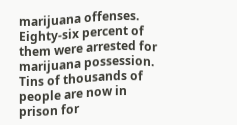marijuana offenses. Eighty-six percent of them were arrested for marijuana possession. Tins of thousands of people are now in prison for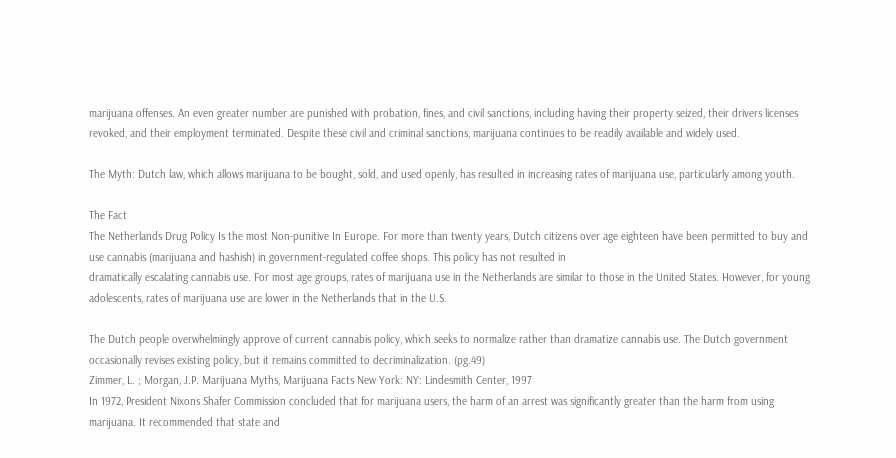marijuana offenses. An even greater number are punished with probation, fines, and civil sanctions, including having their property seized, their drivers licenses revoked, and their employment terminated. Despite these civil and criminal sanctions, marijuana continues to be readily available and widely used.

The Myth: Dutch law, which allows marijuana to be bought, sold, and used openly, has resulted in increasing rates of marijuana use, particularly among youth.

The Fact
The Netherlands Drug Policy Is the most Non-punitive In Europe. For more than twenty years, Dutch citizens over age eighteen have been permitted to buy and use cannabis (marijuana and hashish) in government-regulated coffee shops. This policy has not resulted in
dramatically escalating cannabis use. For most age groups, rates of marijuana use in the Netherlands are similar to those in the United States. However, for young adolescents, rates of marijuana use are lower in the Netherlands that in the U.S.

The Dutch people overwhelmingly approve of current cannabis policy, which seeks to normalize rather than dramatize cannabis use. The Dutch government occasionally revises existing policy, but it remains committed to decriminalization. (pg.49)
Zimmer, L. ; Morgan, J.P. Marijuana Myths, Marijuana Facts New York: NY: Lindesmith Center, 1997
In 1972, President Nixons Shafer Commission concluded that for marijuana users, the harm of an arrest was significantly greater than the harm from using marijuana. It recommended that state and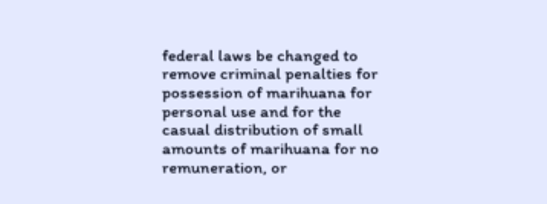federal laws be changed to remove criminal penalties for possession of marihuana for personal use and for the casual distribution of small amounts of marihuana for no remuneration, or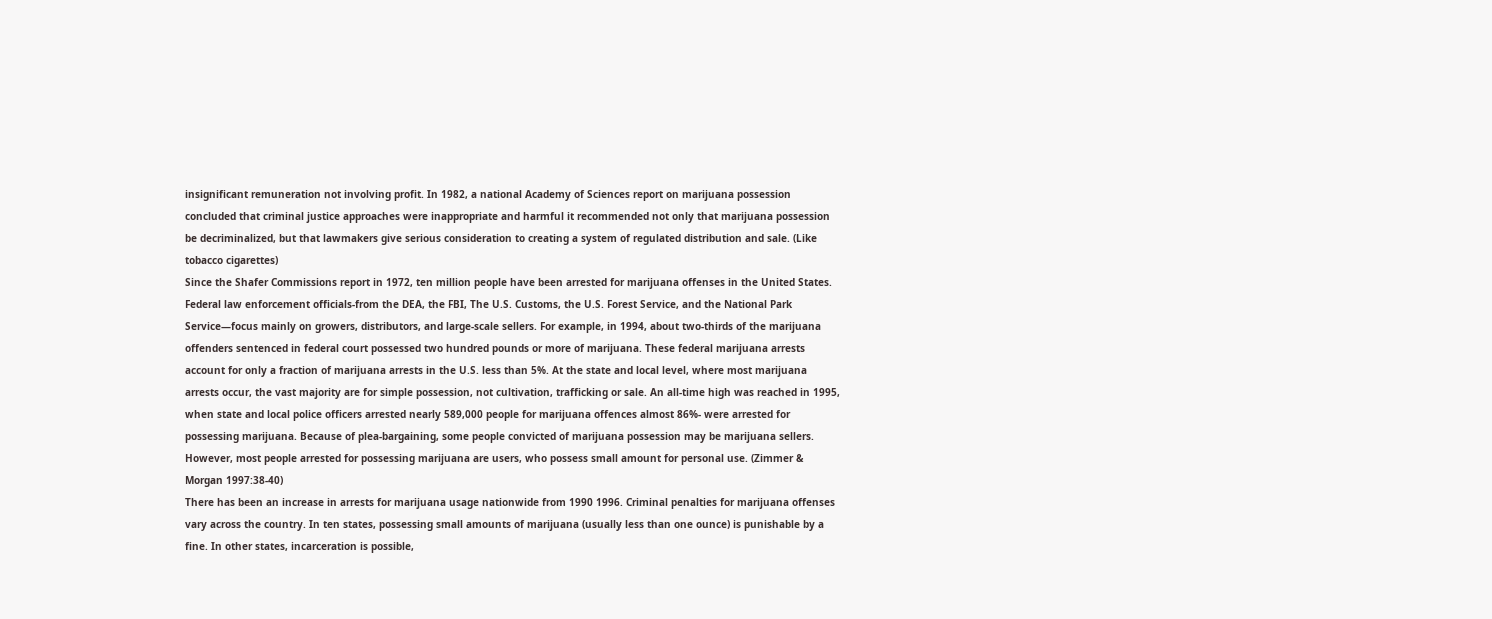insignificant remuneration not involving profit. In 1982, a national Academy of Sciences report on marijuana possession concluded that criminal justice approaches were inappropriate and harmful it recommended not only that marijuana possession be decriminalized, but that lawmakers give serious consideration to creating a system of regulated distribution and sale. (Like tobacco cigarettes)
Since the Shafer Commissions report in 1972, ten million people have been arrested for marijuana offenses in the United States. Federal law enforcement officials-from the DEA, the FBI, The U.S. Customs, the U.S. Forest Service, and the National Park Service—focus mainly on growers, distributors, and large-scale sellers. For example, in 1994, about two-thirds of the marijuana offenders sentenced in federal court possessed two hundred pounds or more of marijuana. These federal marijuana arrests account for only a fraction of marijuana arrests in the U.S. less than 5%. At the state and local level, where most marijuana arrests occur, the vast majority are for simple possession, not cultivation, trafficking or sale. An all-time high was reached in 1995, when state and local police officers arrested nearly 589,000 people for marijuana offences almost 86%- were arrested for possessing marijuana. Because of plea-bargaining, some people convicted of marijuana possession may be marijuana sellers. However, most people arrested for possessing marijuana are users, who possess small amount for personal use. (Zimmer & Morgan 1997:38-40)
There has been an increase in arrests for marijuana usage nationwide from 1990 1996. Criminal penalties for marijuana offenses vary across the country. In ten states, possessing small amounts of marijuana (usually less than one ounce) is punishable by a fine. In other states, incarceration is possible,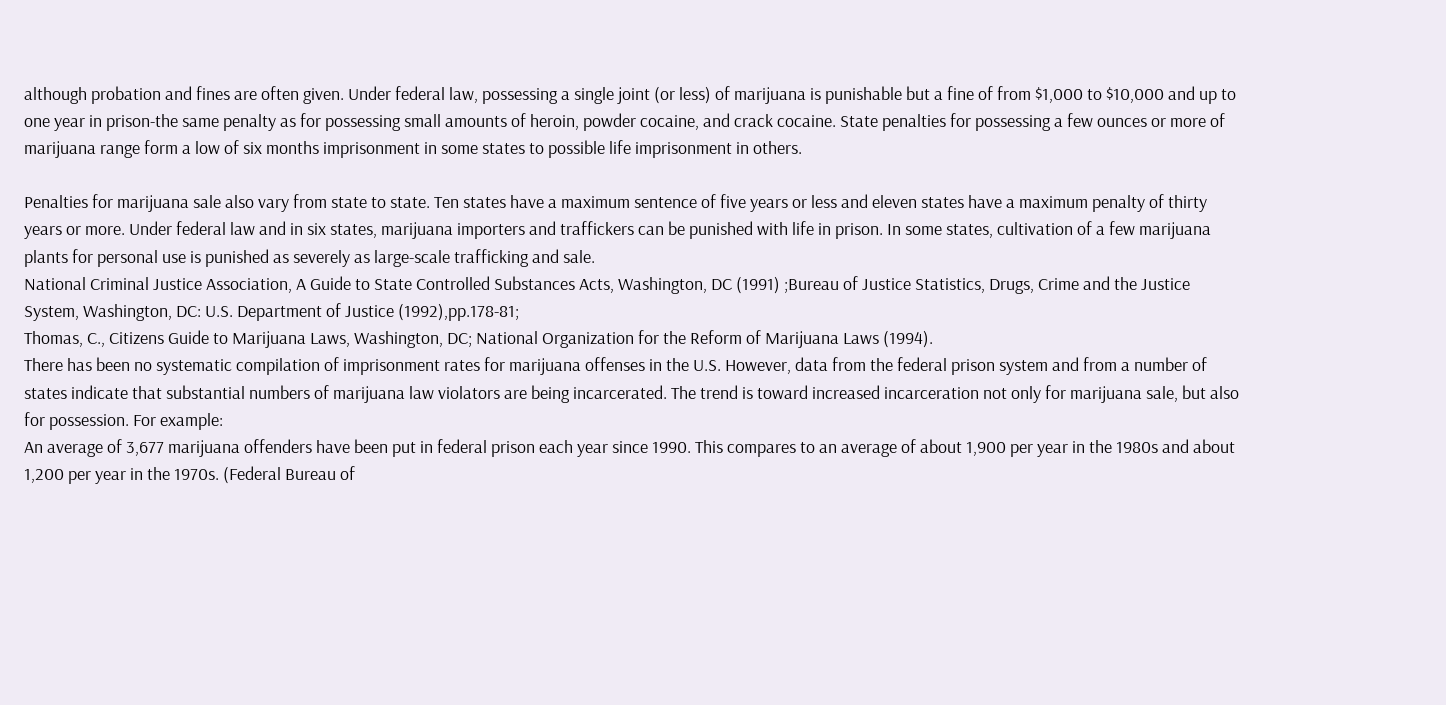although probation and fines are often given. Under federal law, possessing a single joint (or less) of marijuana is punishable but a fine of from $1,000 to $10,000 and up to one year in prison-the same penalty as for possessing small amounts of heroin, powder cocaine, and crack cocaine. State penalties for possessing a few ounces or more of marijuana range form a low of six months imprisonment in some states to possible life imprisonment in others.

Penalties for marijuana sale also vary from state to state. Ten states have a maximum sentence of five years or less and eleven states have a maximum penalty of thirty years or more. Under federal law and in six states, marijuana importers and traffickers can be punished with life in prison. In some states, cultivation of a few marijuana plants for personal use is punished as severely as large-scale trafficking and sale.
National Criminal Justice Association, A Guide to State Controlled Substances Acts, Washington, DC (1991) ;Bureau of Justice Statistics, Drugs, Crime and the Justice System, Washington, DC: U.S. Department of Justice (1992),pp.178-81;
Thomas, C., Citizens Guide to Marijuana Laws, Washington, DC; National Organization for the Reform of Marijuana Laws (1994).
There has been no systematic compilation of imprisonment rates for marijuana offenses in the U.S. However, data from the federal prison system and from a number of states indicate that substantial numbers of marijuana law violators are being incarcerated. The trend is toward increased incarceration not only for marijuana sale, but also for possession. For example:
An average of 3,677 marijuana offenders have been put in federal prison each year since 1990. This compares to an average of about 1,900 per year in the 1980s and about 1,200 per year in the 1970s. (Federal Bureau of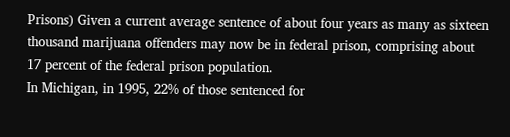Prisons) Given a current average sentence of about four years as many as sixteen thousand marijuana offenders may now be in federal prison, comprising about 17 percent of the federal prison population.
In Michigan, in 1995, 22% of those sentenced for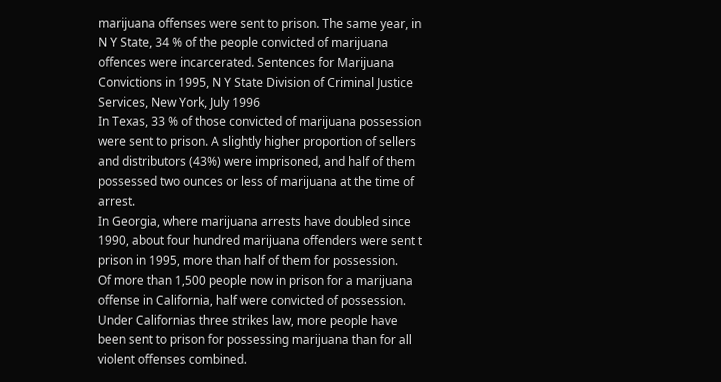marijuana offenses were sent to prison. The same year, in N Y State, 34 % of the people convicted of marijuana offences were incarcerated. Sentences for Marijuana Convictions in 1995, N Y State Division of Criminal Justice Services, New York, July 1996
In Texas, 33 % of those convicted of marijuana possession were sent to prison. A slightly higher proportion of sellers and distributors (43%) were imprisoned, and half of them possessed two ounces or less of marijuana at the time of arrest.
In Georgia, where marijuana arrests have doubled since 1990, about four hundred marijuana offenders were sent t prison in 1995, more than half of them for possession.
Of more than 1,500 people now in prison for a marijuana offense in California, half were convicted of possession. Under Californias three strikes law, more people have been sent to prison for possessing marijuana than for all violent offenses combined.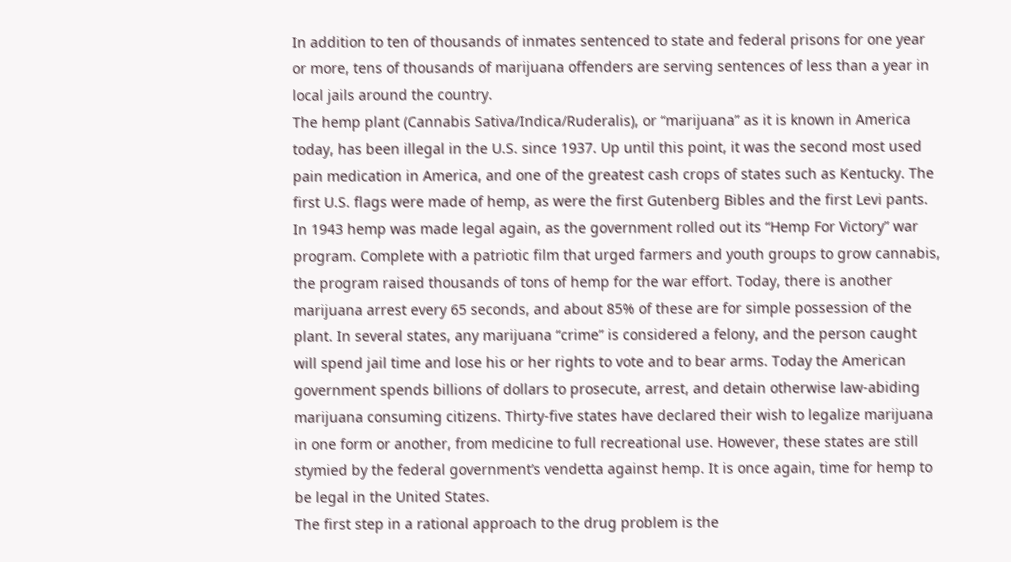In addition to ten of thousands of inmates sentenced to state and federal prisons for one year or more, tens of thousands of marijuana offenders are serving sentences of less than a year in local jails around the country.
The hemp plant (Cannabis Sativa/Indica/Ruderalis), or “marijuana” as it is known in America today, has been illegal in the U.S. since 1937. Up until this point, it was the second most used pain medication in America, and one of the greatest cash crops of states such as Kentucky. The first U.S. flags were made of hemp, as were the first Gutenberg Bibles and the first Levi pants. In 1943 hemp was made legal again, as the government rolled out its “Hemp For Victory” war program. Complete with a patriotic film that urged farmers and youth groups to grow cannabis, the program raised thousands of tons of hemp for the war effort. Today, there is another marijuana arrest every 65 seconds, and about 85% of these are for simple possession of the plant. In several states, any marijuana “crime” is considered a felony, and the person caught will spend jail time and lose his or her rights to vote and to bear arms. Today the American government spends billions of dollars to prosecute, arrest, and detain otherwise law-abiding marijuana consuming citizens. Thirty-five states have declared their wish to legalize marijuana in one form or another, from medicine to full recreational use. However, these states are still stymied by the federal government’s vendetta against hemp. It is once again, time for hemp to be legal in the United States.
The first step in a rational approach to the drug problem is the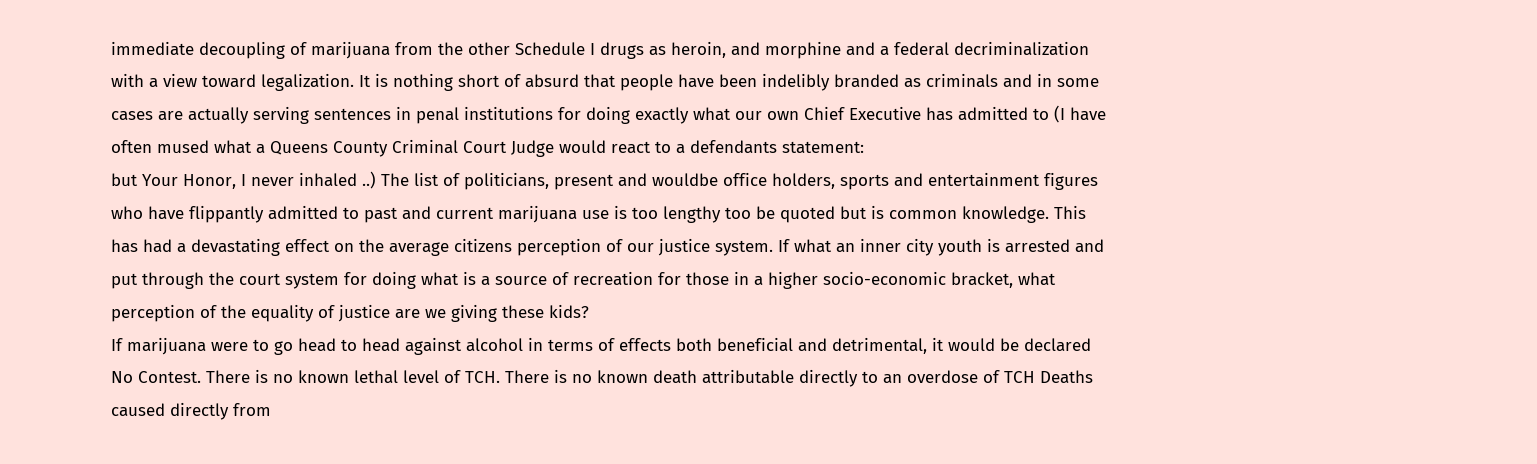immediate decoupling of marijuana from the other Schedule I drugs as heroin, and morphine and a federal decriminalization with a view toward legalization. It is nothing short of absurd that people have been indelibly branded as criminals and in some cases are actually serving sentences in penal institutions for doing exactly what our own Chief Executive has admitted to (I have often mused what a Queens County Criminal Court Judge would react to a defendants statement:
but Your Honor, I never inhaled ..) The list of politicians, present and wouldbe office holders, sports and entertainment figures who have flippantly admitted to past and current marijuana use is too lengthy too be quoted but is common knowledge. This has had a devastating effect on the average citizens perception of our justice system. If what an inner city youth is arrested and put through the court system for doing what is a source of recreation for those in a higher socio-economic bracket, what perception of the equality of justice are we giving these kids?
If marijuana were to go head to head against alcohol in terms of effects both beneficial and detrimental, it would be declared No Contest. There is no known lethal level of TCH. There is no known death attributable directly to an overdose of TCH Deaths caused directly from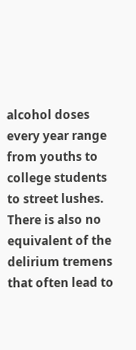alcohol doses every year range from youths to college students to street lushes. There is also no equivalent of the delirium tremens that often lead to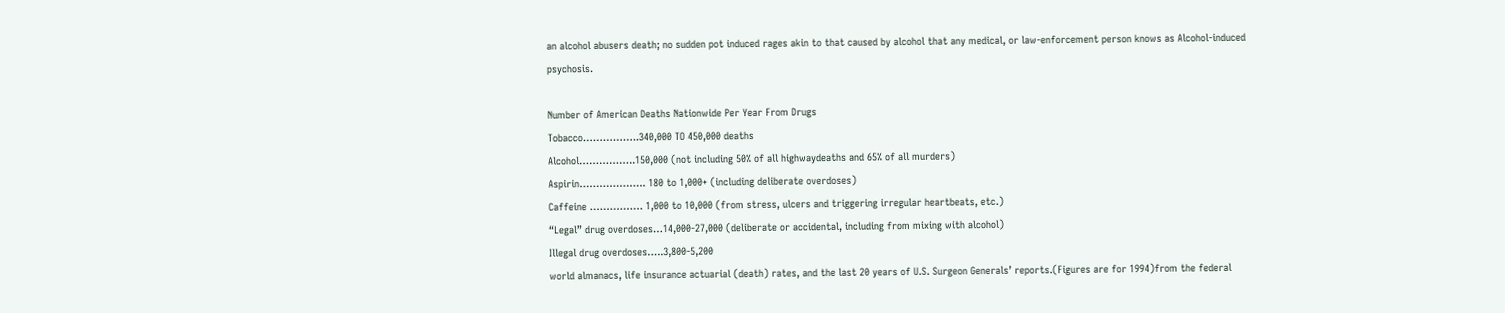an alcohol abusers death; no sudden pot induced rages akin to that caused by alcohol that any medical, or law-enforcement person knows as Alcohol-induced psychosis.

Number of American Deaths Nationwide Per Year From Drugs
Tobacco……………..340,000 TO 450,000 deaths
Alcohol……………..150,000 (not including 50% of all highwaydeaths and 65% of all murders)
Aspirin……………….. 180 to 1,000+ (including deliberate overdoses)
Caffeine ……………. 1,000 to 10,000 (from stress, ulcers and triggering irregular heartbeats, etc.)
“Legal” drug overdoses…14,000-27,000 (deliberate or accidental, including from mixing with alcohol)
Illegal drug overdoses…..3,800-5,200
world almanacs, life insurance actuarial (death) rates, and the last 20 years of U.S. Surgeon Generals’ reports.(Figures are for 1994)from the federal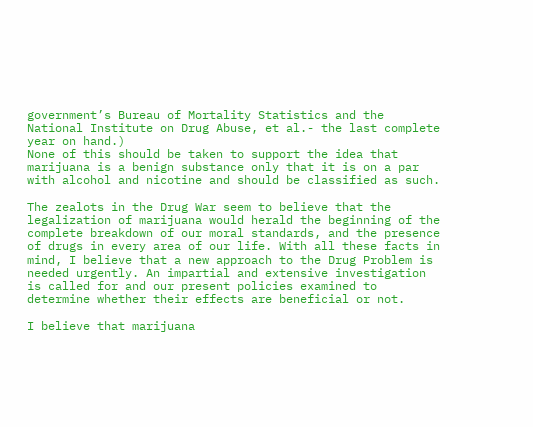government’s Bureau of Mortality Statistics and the National Institute on Drug Abuse, et al.- the last complete year on hand.)
None of this should be taken to support the idea that marijuana is a benign substance only that it is on a par with alcohol and nicotine and should be classified as such.

The zealots in the Drug War seem to believe that the legalization of marijuana would herald the beginning of the complete breakdown of our moral standards, and the presence of drugs in every area of our life. With all these facts in mind, I believe that a new approach to the Drug Problem is needed urgently. An impartial and extensive investigation is called for and our present policies examined to determine whether their effects are beneficial or not.

I believe that marijuana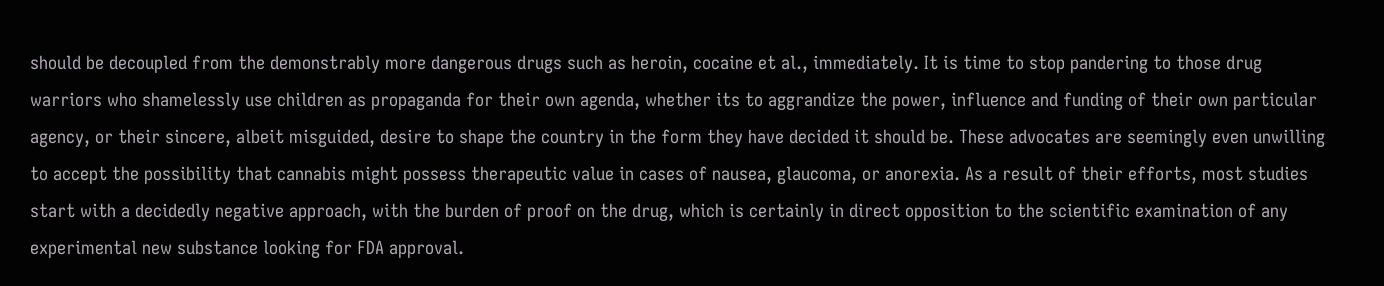should be decoupled from the demonstrably more dangerous drugs such as heroin, cocaine et al., immediately. It is time to stop pandering to those drug warriors who shamelessly use children as propaganda for their own agenda, whether its to aggrandize the power, influence and funding of their own particular agency, or their sincere, albeit misguided, desire to shape the country in the form they have decided it should be. These advocates are seemingly even unwilling to accept the possibility that cannabis might possess therapeutic value in cases of nausea, glaucoma, or anorexia. As a result of their efforts, most studies start with a decidedly negative approach, with the burden of proof on the drug, which is certainly in direct opposition to the scientific examination of any experimental new substance looking for FDA approval.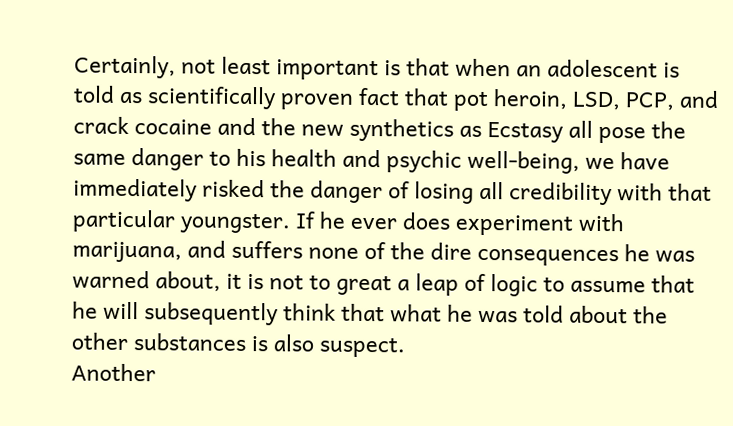Certainly, not least important is that when an adolescent is told as scientifically proven fact that pot heroin, LSD, PCP, and crack cocaine and the new synthetics as Ecstasy all pose the same danger to his health and psychic well-being, we have immediately risked the danger of losing all credibility with that particular youngster. If he ever does experiment with marijuana, and suffers none of the dire consequences he was warned about, it is not to great a leap of logic to assume that he will subsequently think that what he was told about the other substances is also suspect.
Another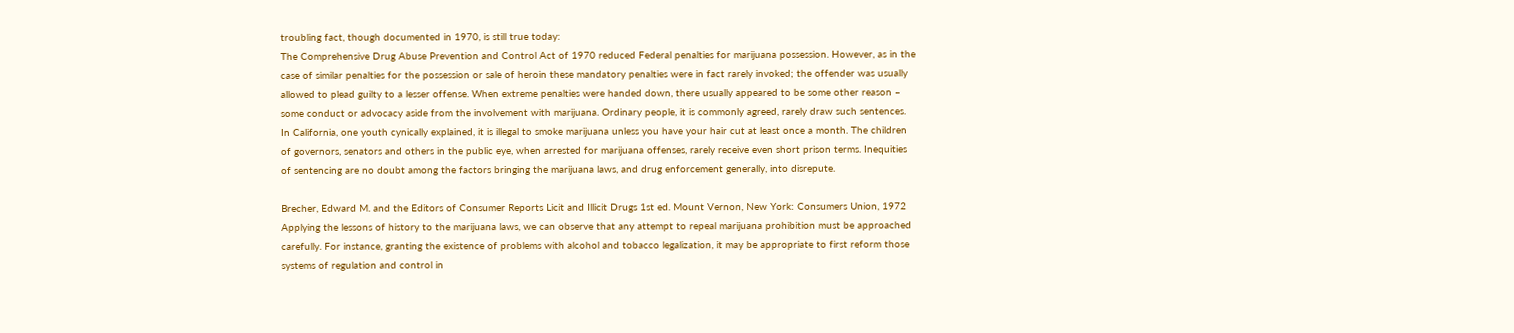troubling fact, though documented in 1970, is still true today:
The Comprehensive Drug Abuse Prevention and Control Act of 1970 reduced Federal penalties for marijuana possession. However, as in the case of similar penalties for the possession or sale of heroin these mandatory penalties were in fact rarely invoked; the offender was usually allowed to plead guilty to a lesser offense. When extreme penalties were handed down, there usually appeared to be some other reason – some conduct or advocacy aside from the involvement with marijuana. Ordinary people, it is commonly agreed, rarely draw such sentences. In California, one youth cynically explained, it is illegal to smoke marijuana unless you have your hair cut at least once a month. The children of governors, senators and others in the public eye, when arrested for marijuana offenses, rarely receive even short prison terms. Inequities of sentencing are no doubt among the factors bringing the marijuana laws, and drug enforcement generally, into disrepute.

Brecher, Edward M. and the Editors of Consumer Reports Licit and Illicit Drugs 1st ed. Mount Vernon, New York: Consumers Union, 1972
Applying the lessons of history to the marijuana laws, we can observe that any attempt to repeal marijuana prohibition must be approached carefully. For instance, granting the existence of problems with alcohol and tobacco legalization, it may be appropriate to first reform those systems of regulation and control in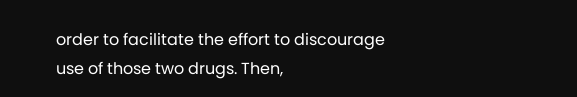order to facilitate the effort to discourage use of those two drugs. Then,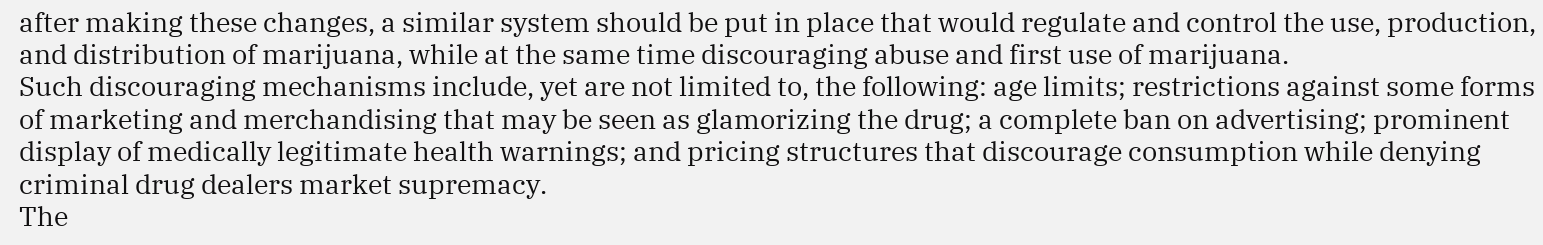after making these changes, a similar system should be put in place that would regulate and control the use, production, and distribution of marijuana, while at the same time discouraging abuse and first use of marijuana.
Such discouraging mechanisms include, yet are not limited to, the following: age limits; restrictions against some forms of marketing and merchandising that may be seen as glamorizing the drug; a complete ban on advertising; prominent display of medically legitimate health warnings; and pricing structures that discourage consumption while denying criminal drug dealers market supremacy.
The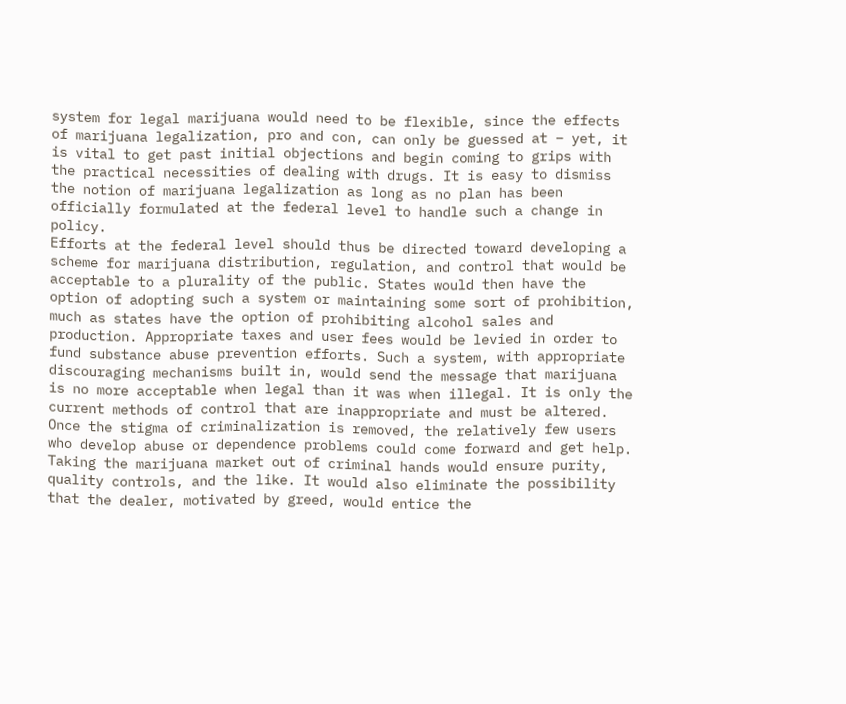system for legal marijuana would need to be flexible, since the effects of marijuana legalization, pro and con, can only be guessed at – yet, it is vital to get past initial objections and begin coming to grips with the practical necessities of dealing with drugs. It is easy to dismiss the notion of marijuana legalization as long as no plan has been officially formulated at the federal level to handle such a change in policy.
Efforts at the federal level should thus be directed toward developing a scheme for marijuana distribution, regulation, and control that would be acceptable to a plurality of the public. States would then have the option of adopting such a system or maintaining some sort of prohibition, much as states have the option of prohibiting alcohol sales and production. Appropriate taxes and user fees would be levied in order to fund substance abuse prevention efforts. Such a system, with appropriate discouraging mechanisms built in, would send the message that marijuana is no more acceptable when legal than it was when illegal. It is only the current methods of control that are inappropriate and must be altered.
Once the stigma of criminalization is removed, the relatively few users who develop abuse or dependence problems could come forward and get help. Taking the marijuana market out of criminal hands would ensure purity, quality controls, and the like. It would also eliminate the possibility that the dealer, motivated by greed, would entice the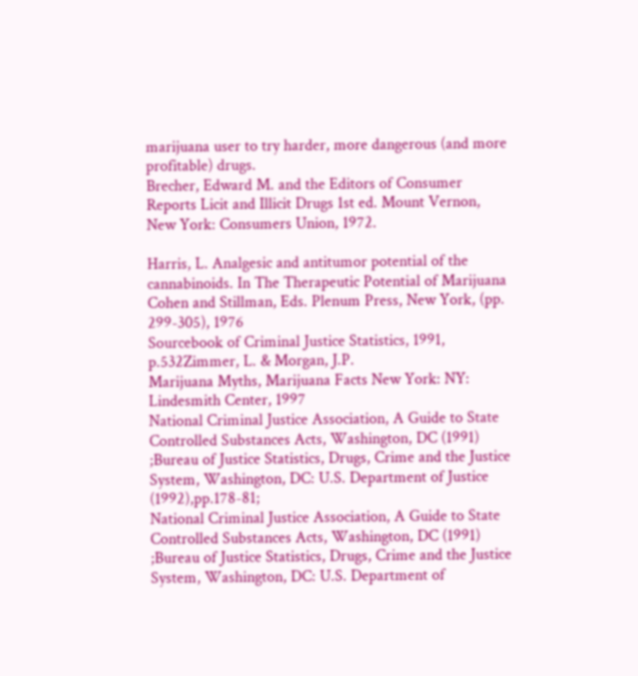marijuana user to try harder, more dangerous (and more profitable) drugs.
Brecher, Edward M. and the Editors of Consumer Reports Licit and Illicit Drugs 1st ed. Mount Vernon, New York: Consumers Union, 1972.

Harris, L. Analgesic and antitumor potential of the cannabinoids. In The Therapeutic Potential of Marijuana Cohen and Stillman, Eds. Plenum Press, New York, (pp. 299-305), 1976
Sourcebook of Criminal Justice Statistics, 1991, p.532Zimmer, L. & Morgan, J.P.
Marijuana Myths, Marijuana Facts New York: NY: Lindesmith Center, 1997
National Criminal Justice Association, A Guide to State Controlled Substances Acts, Washington, DC (1991) ;Bureau of Justice Statistics, Drugs, Crime and the Justice System, Washington, DC: U.S. Department of Justice (1992),pp.178-81;
National Criminal Justice Association, A Guide to State Controlled Substances Acts, Washington, DC (1991) ;Bureau of Justice Statistics, Drugs, Crime and the Justice System, Washington, DC: U.S. Department of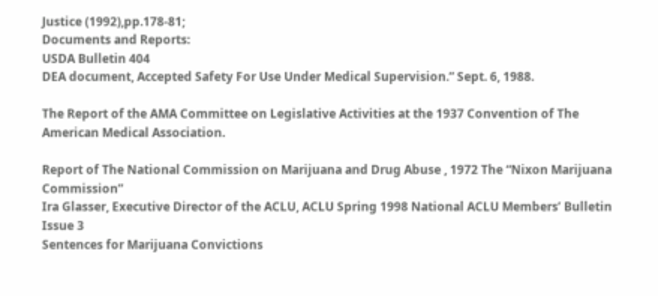Justice (1992),pp.178-81;
Documents and Reports:
USDA Bulletin 404
DEA document, Accepted Safety For Use Under Medical Supervision.” Sept. 6, 1988.

The Report of the AMA Committee on Legislative Activities at the 1937 Convention of The American Medical Association.

Report of The National Commission on Marijuana and Drug Abuse , 1972 The “Nixon Marijuana Commission”
Ira Glasser, Executive Director of the ACLU, ACLU Spring 1998 National ACLU Members’ Bulletin Issue 3
Sentences for Marijuana Convictions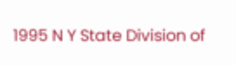1995 N Y State Division of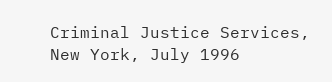Criminal Justice Services, New York, July 1996